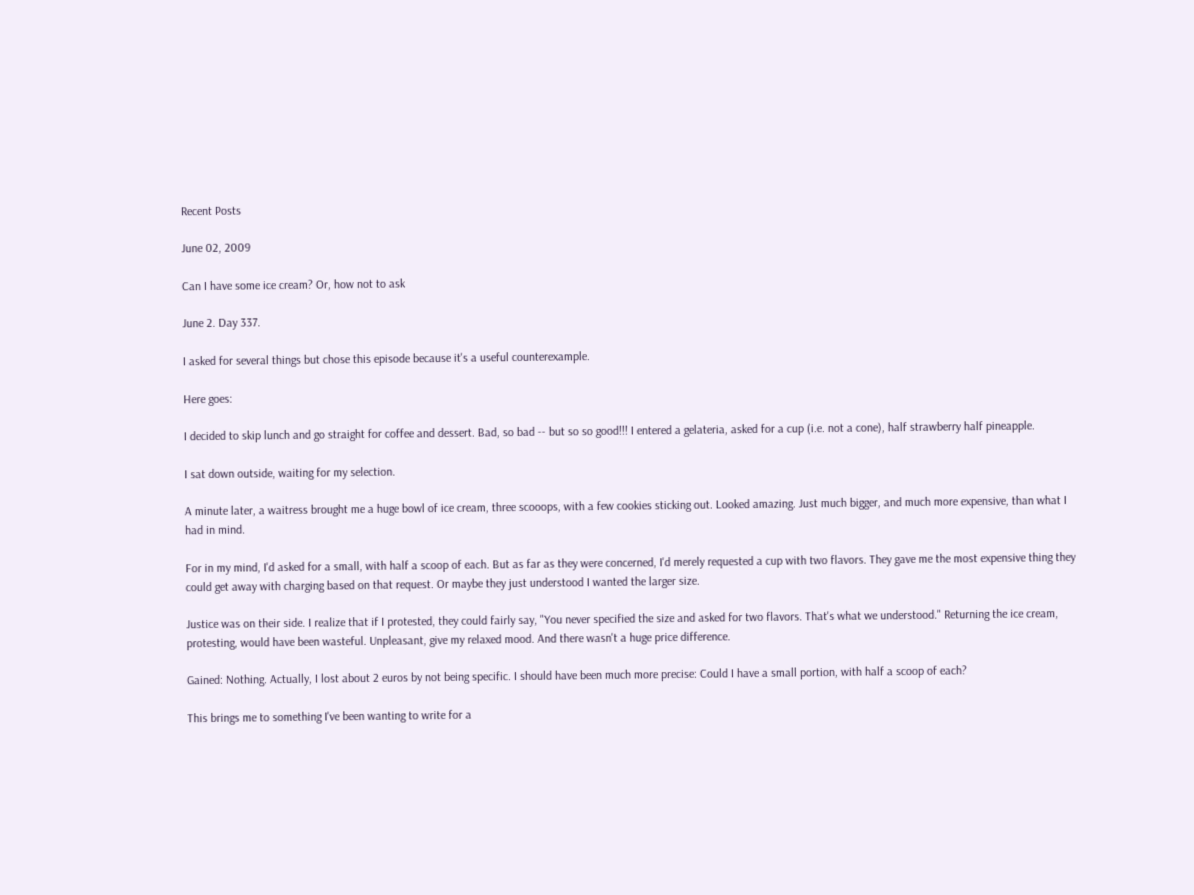Recent Posts

June 02, 2009

Can I have some ice cream? Or, how not to ask

June 2. Day 337.

I asked for several things but chose this episode because it's a useful counterexample.

Here goes:

I decided to skip lunch and go straight for coffee and dessert. Bad, so bad -- but so so good!!! I entered a gelateria, asked for a cup (i.e. not a cone), half strawberry half pineapple.

I sat down outside, waiting for my selection.

A minute later, a waitress brought me a huge bowl of ice cream, three scooops, with a few cookies sticking out. Looked amazing. Just much bigger, and much more expensive, than what I had in mind.

For in my mind, I'd asked for a small, with half a scoop of each. But as far as they were concerned, I'd merely requested a cup with two flavors. They gave me the most expensive thing they could get away with charging based on that request. Or maybe they just understood I wanted the larger size.

Justice was on their side. I realize that if I protested, they could fairly say, "You never specified the size and asked for two flavors. That's what we understood." Returning the ice cream, protesting, would have been wasteful. Unpleasant, give my relaxed mood. And there wasn't a huge price difference.

Gained: Nothing. Actually, I lost about 2 euros by not being specific. I should have been much more precise: Could I have a small portion, with half a scoop of each?

This brings me to something I've been wanting to write for a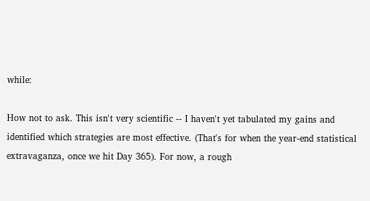while:

How not to ask. This isn't very scientific -- I haven't yet tabulated my gains and identified which strategies are most effective. (That's for when the year-end statistical extravaganza, once we hit Day 365). For now, a rough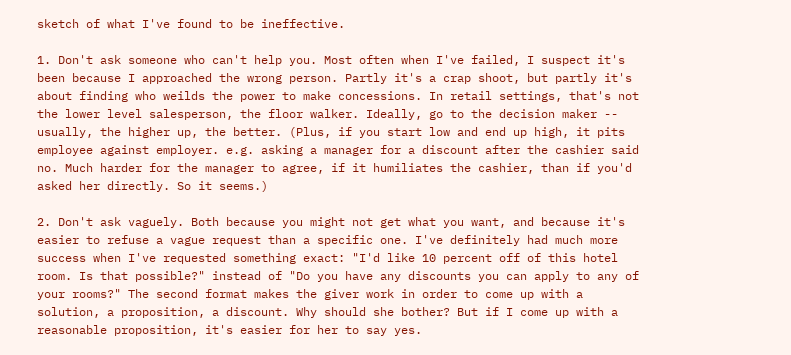sketch of what I've found to be ineffective.

1. Don't ask someone who can't help you. Most often when I've failed, I suspect it's been because I approached the wrong person. Partly it's a crap shoot, but partly it's about finding who weilds the power to make concessions. In retail settings, that's not the lower level salesperson, the floor walker. Ideally, go to the decision maker -- usually, the higher up, the better. (Plus, if you start low and end up high, it pits employee against employer. e.g. asking a manager for a discount after the cashier said no. Much harder for the manager to agree, if it humiliates the cashier, than if you'd asked her directly. So it seems.)

2. Don't ask vaguely. Both because you might not get what you want, and because it's easier to refuse a vague request than a specific one. I've definitely had much more success when I've requested something exact: "I'd like 10 percent off of this hotel room. Is that possible?" instead of "Do you have any discounts you can apply to any of your rooms?" The second format makes the giver work in order to come up with a solution, a proposition, a discount. Why should she bother? But if I come up with a reasonable proposition, it's easier for her to say yes.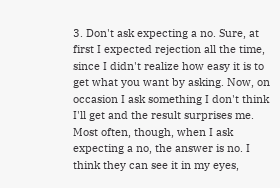3. Don't ask expecting a no. Sure, at first I expected rejection all the time, since I didn't realize how easy it is to get what you want by asking. Now, on occasion I ask something I don't think I'll get and the result surprises me. Most often, though, when I ask expecting a no, the answer is no. I think they can see it in my eyes,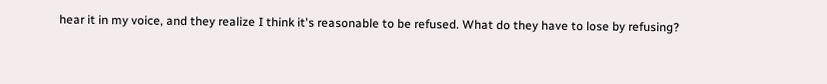hear it in my voice, and they realize I think it's reasonable to be refused. What do they have to lose by refusing?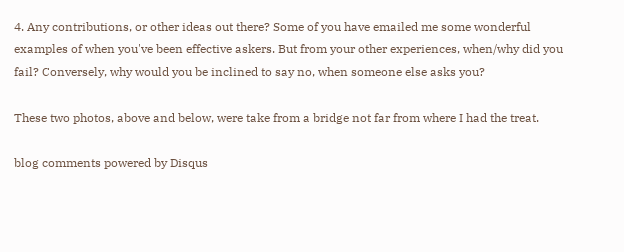4. Any contributions, or other ideas out there? Some of you have emailed me some wonderful examples of when you've been effective askers. But from your other experiences, when/why did you fail? Conversely, why would you be inclined to say no, when someone else asks you?

These two photos, above and below, were take from a bridge not far from where I had the treat.

blog comments powered by Disqus